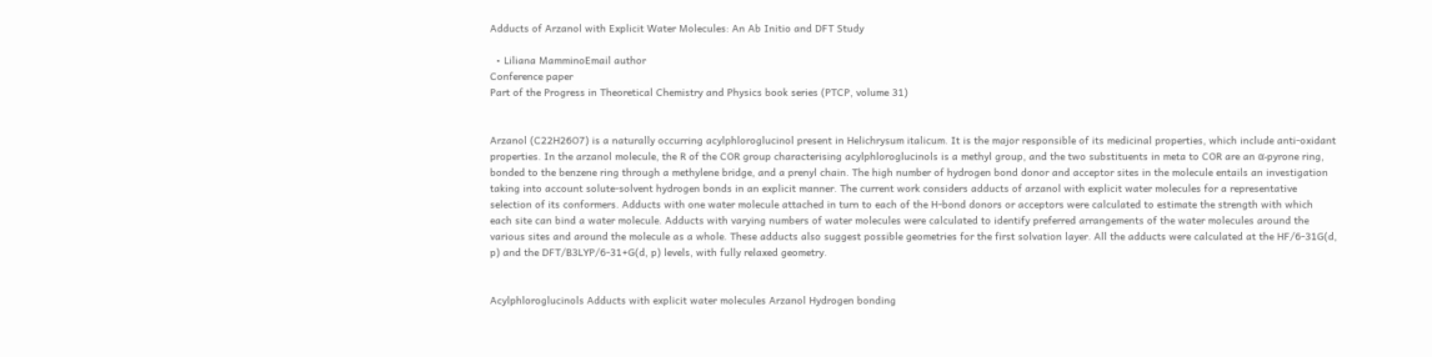Adducts of Arzanol with Explicit Water Molecules: An Ab Initio and DFT Study

  • Liliana MamminoEmail author
Conference paper
Part of the Progress in Theoretical Chemistry and Physics book series (PTCP, volume 31)


Arzanol (C22H26O7) is a naturally occurring acylphloroglucinol present in Helichrysum italicum. It is the major responsible of its medicinal properties, which include anti-oxidant properties. In the arzanol molecule, the R of the COR group characterising acylphloroglucinols is a methyl group, and the two substituents in meta to COR are an α-pyrone ring, bonded to the benzene ring through a methylene bridge, and a prenyl chain. The high number of hydrogen bond donor and acceptor sites in the molecule entails an investigation taking into account solute-solvent hydrogen bonds in an explicit manner. The current work considers adducts of arzanol with explicit water molecules for a representative selection of its conformers. Adducts with one water molecule attached in turn to each of the H-bond donors or acceptors were calculated to estimate the strength with which each site can bind a water molecule. Adducts with varying numbers of water molecules were calculated to identify preferred arrangements of the water molecules around the various sites and around the molecule as a whole. These adducts also suggest possible geometries for the first solvation layer. All the adducts were calculated at the HF/6-31G(d, p) and the DFT/B3LYP/6-31+G(d, p) levels, with fully relaxed geometry.


Acylphloroglucinols Adducts with explicit water molecules Arzanol Hydrogen bonding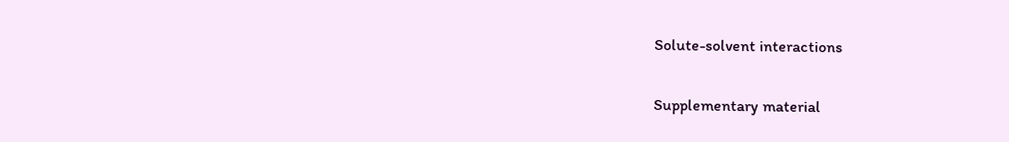Solute-solvent interactions

Supplementary material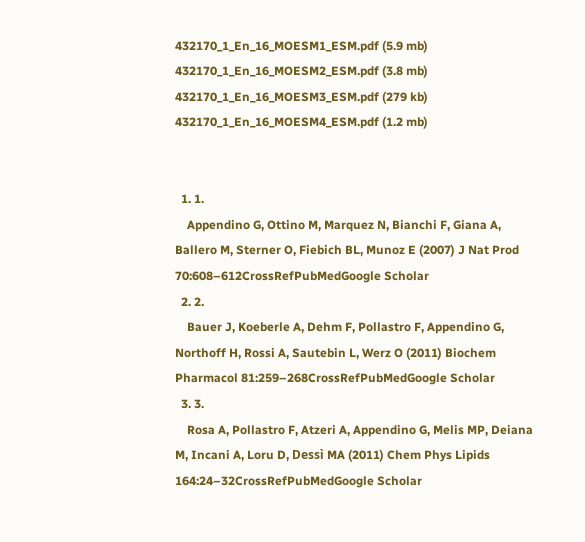432170_1_En_16_MOESM1_ESM.pdf (5.9 mb)
432170_1_En_16_MOESM2_ESM.pdf (3.8 mb)
432170_1_En_16_MOESM3_ESM.pdf (279 kb)
432170_1_En_16_MOESM4_ESM.pdf (1.2 mb)


  1. 1.
    Appendino G, Ottino M, Marquez N, Bianchi F, Giana A, Ballero M, Sterner O, Fiebich BL, Munoz E (2007) J Nat Prod 70:608–612CrossRefPubMedGoogle Scholar
  2. 2.
    Bauer J, Koeberle A, Dehm F, Pollastro F, Appendino G, Northoff H, Rossi A, Sautebin L, Werz O (2011) Biochem Pharmacol 81:259–268CrossRefPubMedGoogle Scholar
  3. 3.
    Rosa A, Pollastro F, Atzeri A, Appendino G, Melis MP, Deiana M, Incani A, Loru D, Dessì MA (2011) Chem Phys Lipids 164:24–32CrossRefPubMedGoogle Scholar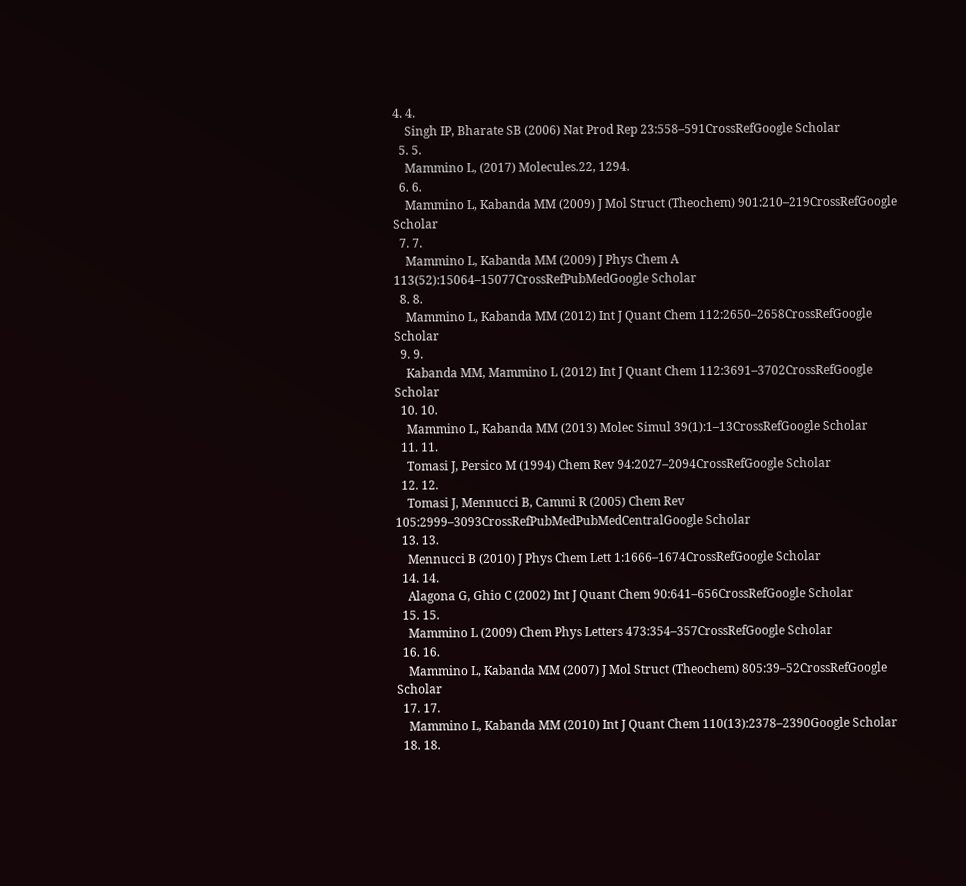4. 4.
    Singh IP, Bharate SB (2006) Nat Prod Rep 23:558–591CrossRefGoogle Scholar
  5. 5.
    Mammino L, (2017) Molecules.22, 1294.
  6. 6.
    Mammino L, Kabanda MM (2009) J Mol Struct (Theochem) 901:210–219CrossRefGoogle Scholar
  7. 7.
    Mammino L, Kabanda MM (2009) J Phys Chem A 113(52):15064–15077CrossRefPubMedGoogle Scholar
  8. 8.
    Mammino L, Kabanda MM (2012) Int J Quant Chem 112:2650–2658CrossRefGoogle Scholar
  9. 9.
    Kabanda MM, Mammino L (2012) Int J Quant Chem 112:3691–3702CrossRefGoogle Scholar
  10. 10.
    Mammino L, Kabanda MM (2013) Molec Simul 39(1):1–13CrossRefGoogle Scholar
  11. 11.
    Tomasi J, Persico M (1994) Chem Rev 94:2027–2094CrossRefGoogle Scholar
  12. 12.
    Tomasi J, Mennucci B, Cammi R (2005) Chem Rev 105:2999–3093CrossRefPubMedPubMedCentralGoogle Scholar
  13. 13.
    Mennucci B (2010) J Phys Chem Lett 1:1666–1674CrossRefGoogle Scholar
  14. 14.
    Alagona G, Ghio C (2002) Int J Quant Chem 90:641–656CrossRefGoogle Scholar
  15. 15.
    Mammino L (2009) Chem Phys Letters 473:354–357CrossRefGoogle Scholar
  16. 16.
    Mammino L, Kabanda MM (2007) J Mol Struct (Theochem) 805:39–52CrossRefGoogle Scholar
  17. 17.
    Mammino L, Kabanda MM (2010) Int J Quant Chem 110(13):2378–2390Google Scholar
  18. 18.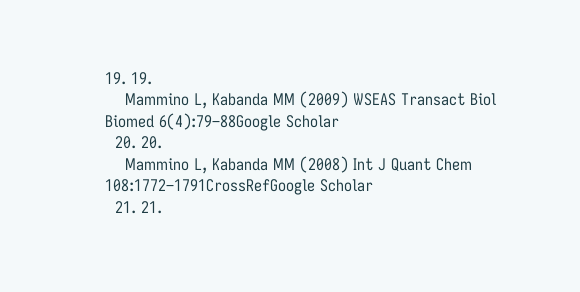19. 19.
    Mammino L, Kabanda MM (2009) WSEAS Transact Biol Biomed 6(4):79–88Google Scholar
  20. 20.
    Mammino L, Kabanda MM (2008) Int J Quant Chem 108:1772–1791CrossRefGoogle Scholar
  21. 21.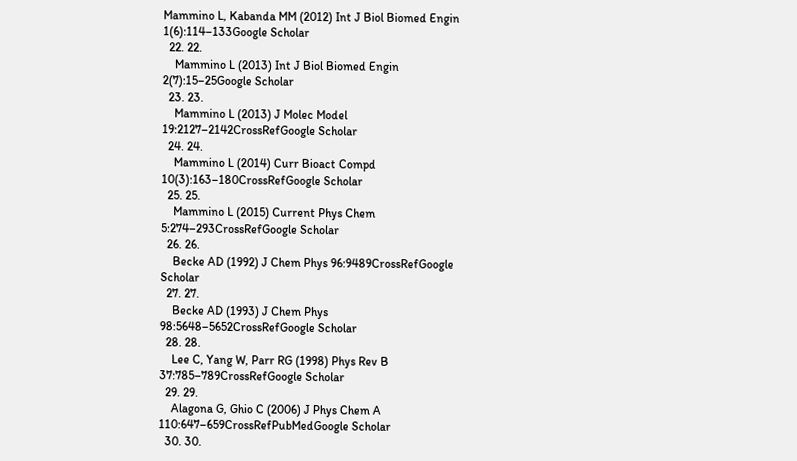Mammino L, Kabanda MM (2012) Int J Biol Biomed Engin 1(6):114–133Google Scholar
  22. 22.
    Mammino L (2013) Int J Biol Biomed Engin 2(7):15–25Google Scholar
  23. 23.
    Mammino L (2013) J Molec Model 19:2127–2142CrossRefGoogle Scholar
  24. 24.
    Mammino L (2014) Curr Bioact Compd 10(3):163–180CrossRefGoogle Scholar
  25. 25.
    Mammino L (2015) Current Phys Chem 5:274–293CrossRefGoogle Scholar
  26. 26.
    Becke AD (1992) J Chem Phys 96:9489CrossRefGoogle Scholar
  27. 27.
    Becke AD (1993) J Chem Phys 98:5648–5652CrossRefGoogle Scholar
  28. 28.
    Lee C, Yang W, Parr RG (1998) Phys Rev B 37:785–789CrossRefGoogle Scholar
  29. 29.
    Alagona G, Ghio C (2006) J Phys Chem A 110:647–659CrossRefPubMedGoogle Scholar
  30. 30.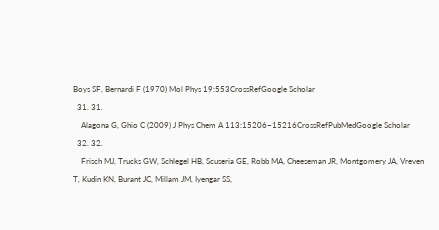Boys SF, Bernardi F (1970) Mol Phys 19:553CrossRefGoogle Scholar
  31. 31.
    Alagona G, Ghio C (2009) J Phys Chem A 113:15206–15216CrossRefPubMedGoogle Scholar
  32. 32.
    Frisch MJ, Trucks GW, Schlegel HB, Scuseria GE, Robb MA, Cheeseman JR, Montgomery JA, Vreven T, Kudin KN, Burant JC, Millam JM, Iyengar SS,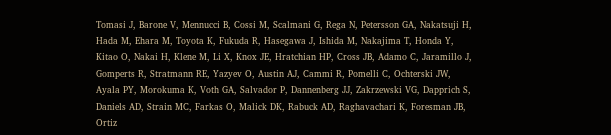Tomasi J, Barone V, Mennucci B, Cossi M, Scalmani G, Rega N, Petersson GA, Nakatsuji H, Hada M, Ehara M, Toyota K, Fukuda R, Hasegawa J, Ishida M, Nakajima T, Honda Y, Kitao O, Nakai H, Klene M, Li X, Knox JE, Hratchian HP, Cross JB, Adamo C, Jaramillo J, Gomperts R, Stratmann RE, Yazyev O, Austin AJ, Cammi R, Pomelli C, Ochterski JW, Ayala PY, Morokuma K, Voth GA, Salvador P, Dannenberg JJ, Zakrzewski VG, Dapprich S, Daniels AD, Strain MC, Farkas O, Malick DK, Rabuck AD, Raghavachari K, Foresman JB, Ortiz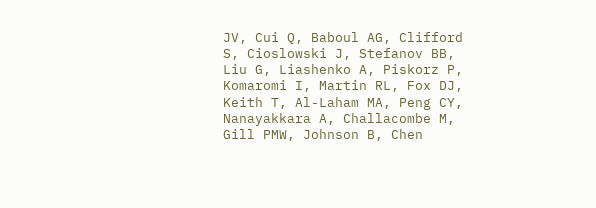JV, Cui Q, Baboul AG, Clifford S, Cioslowski J, Stefanov BB, Liu G, Liashenko A, Piskorz P, Komaromi I, Martin RL, Fox DJ, Keith T, Al-Laham MA, Peng CY, Nanayakkara A, Challacombe M, Gill PMW, Johnson B, Chen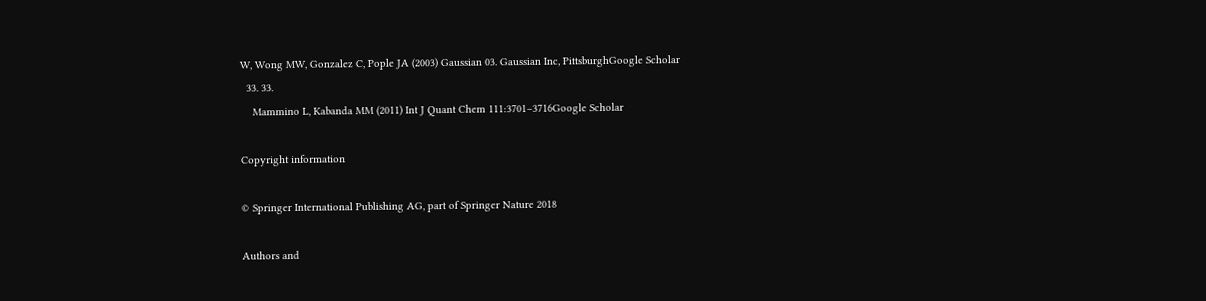W, Wong MW, Gonzalez C, Pople JA (2003) Gaussian 03. Gaussian Inc, PittsburghGoogle Scholar
  33. 33.
    Mammino L, Kabanda MM (2011) Int J Quant Chem 111:3701–3716Google Scholar

Copyright information

© Springer International Publishing AG, part of Springer Nature 2018

Authors and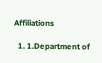Affiliations

  1. 1.Department of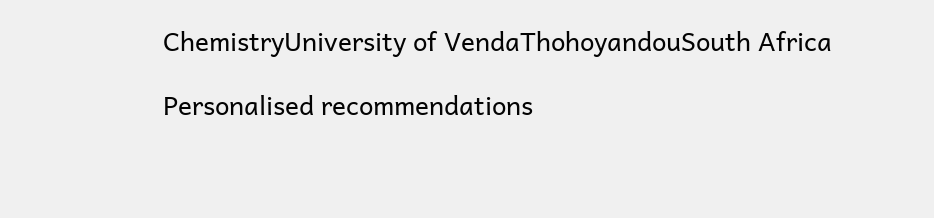ChemistryUniversity of VendaThohoyandouSouth Africa

Personalised recommendations